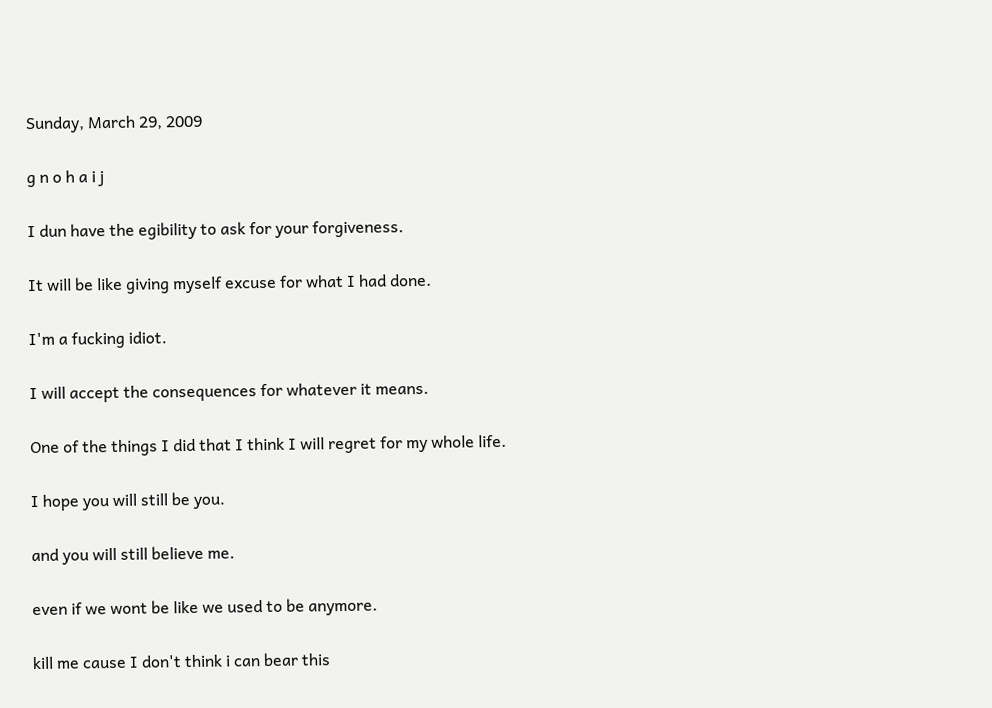Sunday, March 29, 2009

g n o h a i j

I dun have the egibility to ask for your forgiveness.

It will be like giving myself excuse for what I had done.

I'm a fucking idiot.

I will accept the consequences for whatever it means.

One of the things I did that I think I will regret for my whole life.

I hope you will still be you.

and you will still believe me.

even if we wont be like we used to be anymore.

kill me cause I don't think i can bear this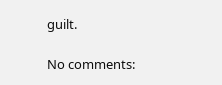guilt.

No comments: